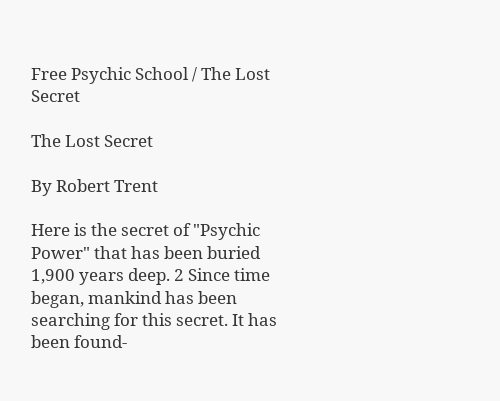Free Psychic School / The Lost Secret

The Lost Secret

By Robert Trent

Here is the secret of "Psychic Power" that has been buried 1,900 years deep. 2 Since time began, mankind has been searching for this secret. It has been found-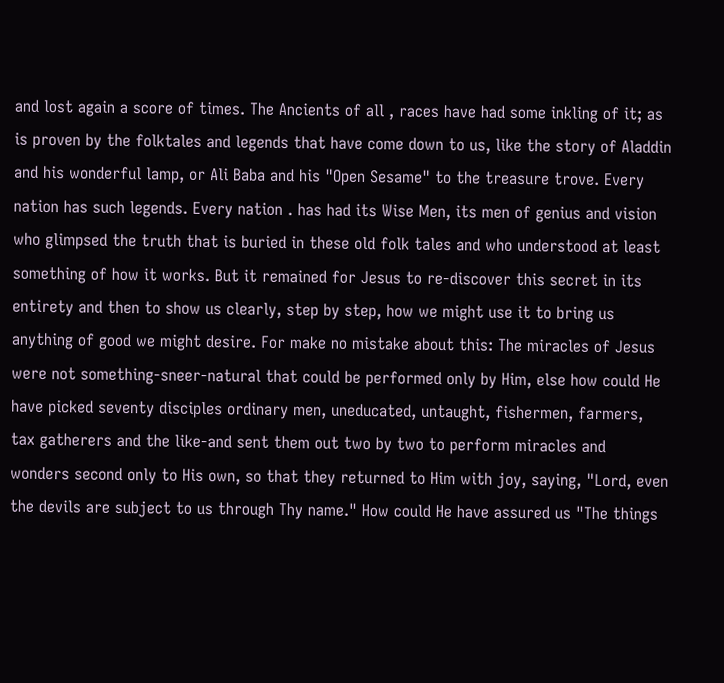and lost again a score of times. The Ancients of all , races have had some inkling of it; as is proven by the folktales and legends that have come down to us, like the story of Aladdin and his wonderful lamp, or Ali Baba and his "Open Sesame" to the treasure trove. Every nation has such legends. Every nation . has had its Wise Men, its men of genius and vision who glimpsed the truth that is buried in these old folk tales and who understood at least something of how it works. But it remained for Jesus to re-discover this secret in its entirety and then to show us clearly, step by step, how we might use it to bring us anything of good we might desire. For make no mistake about this: The miracles of Jesus were not something-sneer-natural that could be performed only by Him, else how could He have picked seventy disciples ordinary men, uneducated, untaught, fishermen, farmers, tax gatherers and the like-and sent them out two by two to perform miracles and wonders second only to His own, so that they returned to Him with joy, saying, "Lord, even the devils are subject to us through Thy name." How could He have assured us "The things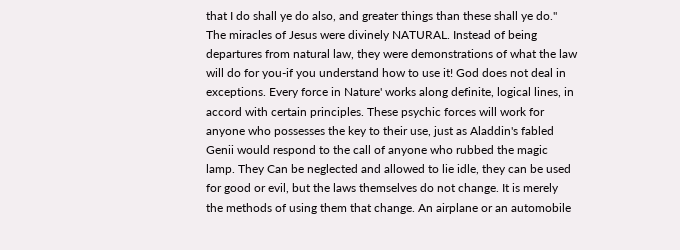that I do shall ye do also, and greater things than these shall ye do." The miracles of Jesus were divinely NATURAL. Instead of being departures from natural law, they were demonstrations of what the law will do for you-if you understand how to use it! God does not deal in exceptions. Every force in Nature' works along definite, logical lines, in accord with certain principles. These psychic forces will work for anyone who possesses the key to their use, just as Aladdin's fabled Genii would respond to the call of anyone who rubbed the magic lamp. They Can be neglected and allowed to lie idle, they can be used for good or evil, but the laws themselves do not change. It is merely the methods of using them that change. An airplane or an automobile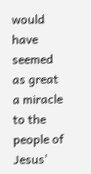would have seemed as great a miracle to the people of Jesus'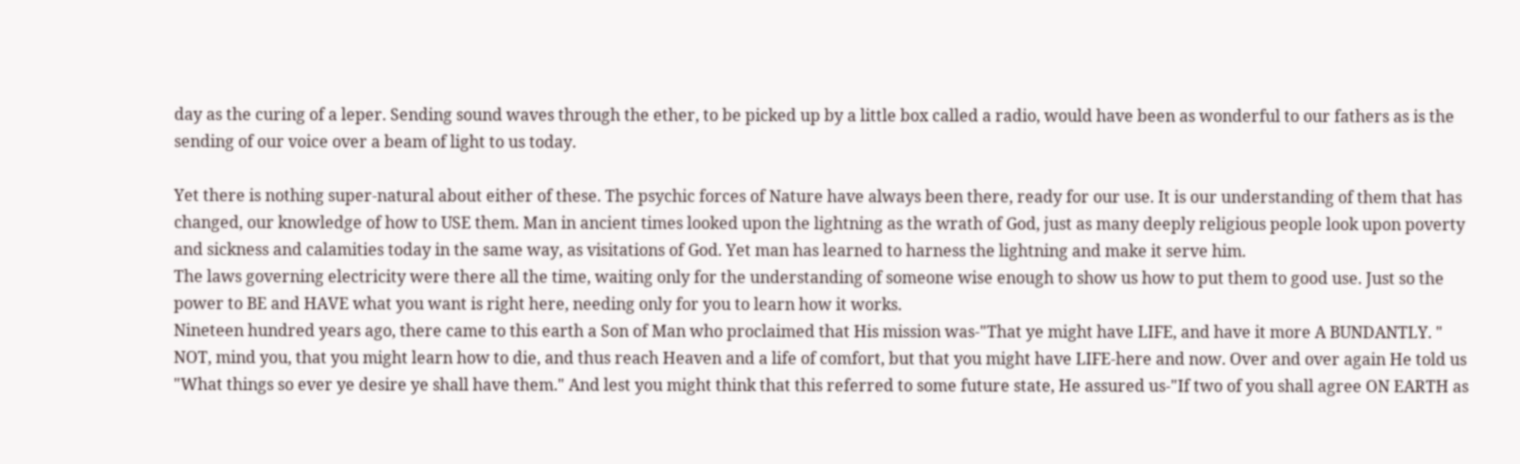day as the curing of a leper. Sending sound waves through the ether, to be picked up by a little box called a radio, would have been as wonderful to our fathers as is the sending of our voice over a beam of light to us today.

Yet there is nothing super-natural about either of these. The psychic forces of Nature have always been there, ready for our use. It is our understanding of them that has changed, our knowledge of how to USE them. Man in ancient times looked upon the lightning as the wrath of God, just as many deeply religious people look upon poverty and sickness and calamities today in the same way, as visitations of God. Yet man has learned to harness the lightning and make it serve him.
The laws governing electricity were there all the time, waiting only for the understanding of someone wise enough to show us how to put them to good use. Just so the power to BE and HAVE what you want is right here, needing only for you to learn how it works.
Nineteen hundred years ago, there came to this earth a Son of Man who proclaimed that His mission was-"That ye might have LIFE, and have it more A BUNDANTLY. " NOT, mind you, that you might learn how to die, and thus reach Heaven and a life of comfort, but that you might have LIFE-here and now. Over and over again He told us "What things so ever ye desire ye shall have them." And lest you might think that this referred to some future state, He assured us-"If two of you shall agree ON EARTH as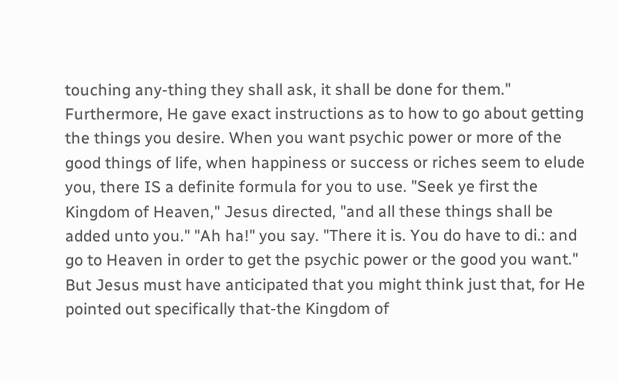touching any-thing they shall ask, it shall be done for them." Furthermore, He gave exact instructions as to how to go about getting the things you desire. When you want psychic power or more of the good things of life, when happiness or success or riches seem to elude you, there IS a definite formula for you to use. "Seek ye first the Kingdom of Heaven," Jesus directed, "and all these things shall be added unto you." "Ah ha!" you say. "There it is. You do have to di.: and go to Heaven in order to get the psychic power or the good you want." But Jesus must have anticipated that you might think just that, for He pointed out specifically that-the Kingdom of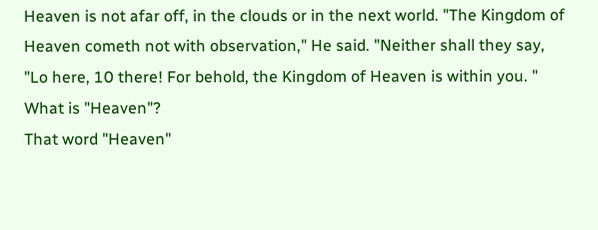Heaven is not afar off, in the clouds or in the next world. "The Kingdom of Heaven cometh not with observation," He said. "Neither shall they say, "Lo here, 10 there! For behold, the Kingdom of Heaven is within you. " What is "Heaven"?
That word "Heaven"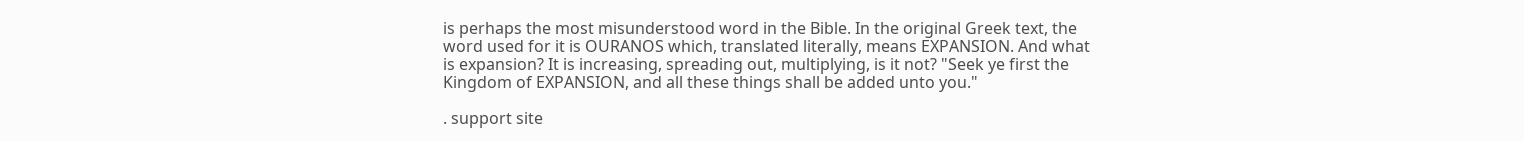is perhaps the most misunderstood word in the Bible. In the original Greek text, the word used for it is OURANOS which, translated literally, means EXPANSION. And what is expansion? It is increasing, spreading out, multiplying, is it not? "Seek ye first the Kingdom of EXPANSION, and all these things shall be added unto you."

. support site